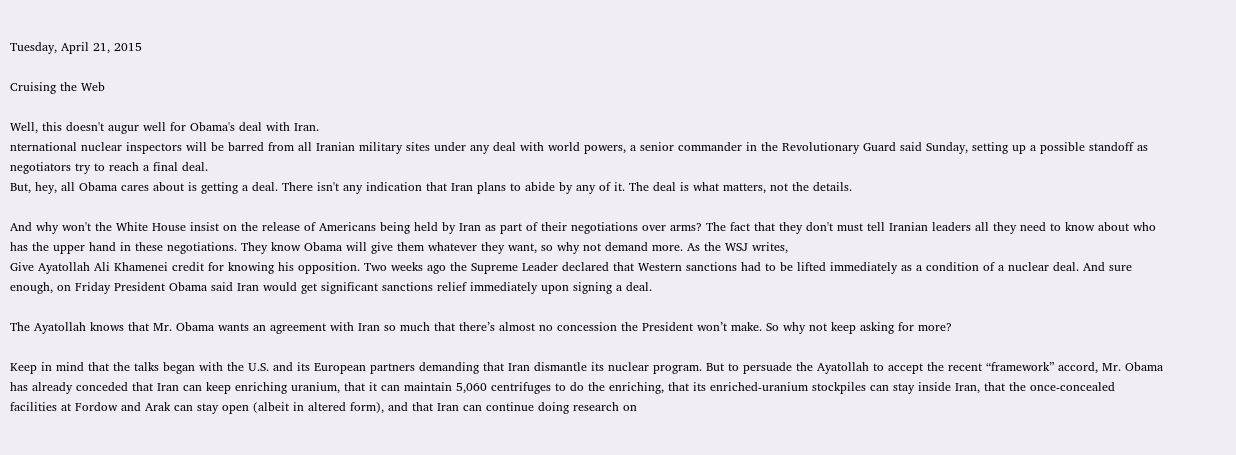Tuesday, April 21, 2015

Cruising the Web

Well, this doesn't augur well for Obama's deal with Iran.
nternational nuclear inspectors will be barred from all Iranian military sites under any deal with world powers, a senior commander in the Revolutionary Guard said Sunday, setting up a possible standoff as negotiators try to reach a final deal.
But, hey, all Obama cares about is getting a deal. There isn't any indication that Iran plans to abide by any of it. The deal is what matters, not the details.

And why won't the White House insist on the release of Americans being held by Iran as part of their negotiations over arms? The fact that they don't must tell Iranian leaders all they need to know about who has the upper hand in these negotiations. They know Obama will give them whatever they want, so why not demand more. As the WSJ writes,
Give Ayatollah Ali Khamenei credit for knowing his opposition. Two weeks ago the Supreme Leader declared that Western sanctions had to be lifted immediately as a condition of a nuclear deal. And sure enough, on Friday President Obama said Iran would get significant sanctions relief immediately upon signing a deal.

The Ayatollah knows that Mr. Obama wants an agreement with Iran so much that there’s almost no concession the President won’t make. So why not keep asking for more?

Keep in mind that the talks began with the U.S. and its European partners demanding that Iran dismantle its nuclear program. But to persuade the Ayatollah to accept the recent “framework” accord, Mr. Obama has already conceded that Iran can keep enriching uranium, that it can maintain 5,060 centrifuges to do the enriching, that its enriched-uranium stockpiles can stay inside Iran, that the once-concealed facilities at Fordow and Arak can stay open (albeit in altered form), and that Iran can continue doing research on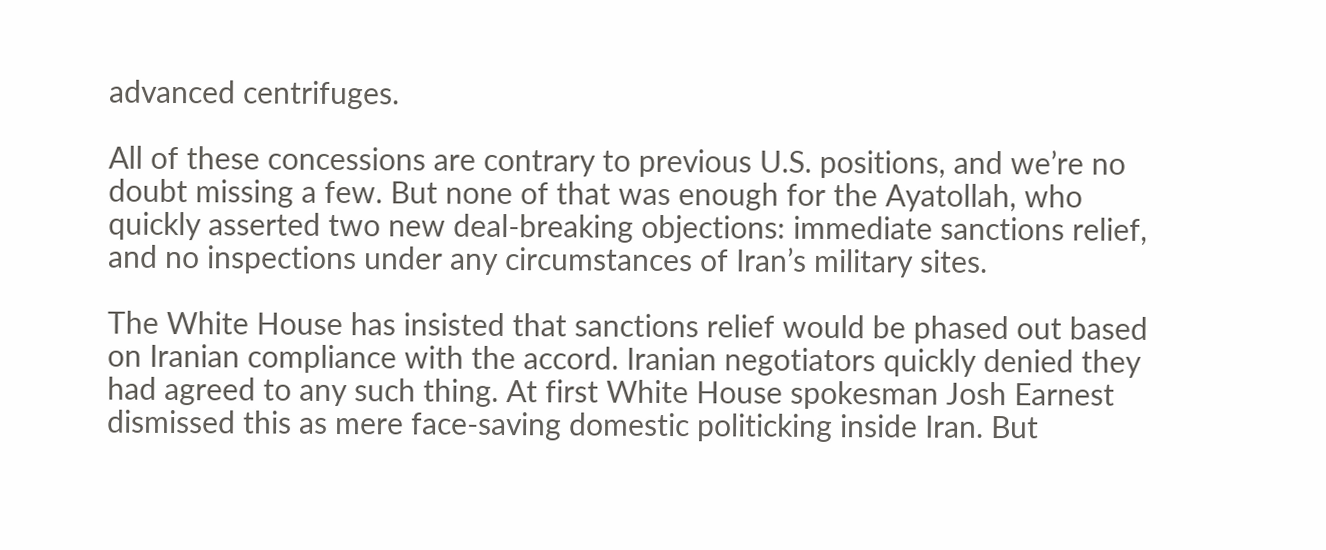advanced centrifuges.

All of these concessions are contrary to previous U.S. positions, and we’re no doubt missing a few. But none of that was enough for the Ayatollah, who quickly asserted two new deal-breaking objections: immediate sanctions relief, and no inspections under any circumstances of Iran’s military sites.

The White House has insisted that sanctions relief would be phased out based on Iranian compliance with the accord. Iranian negotiators quickly denied they had agreed to any such thing. At first White House spokesman Josh Earnest dismissed this as mere face-saving domestic politicking inside Iran. But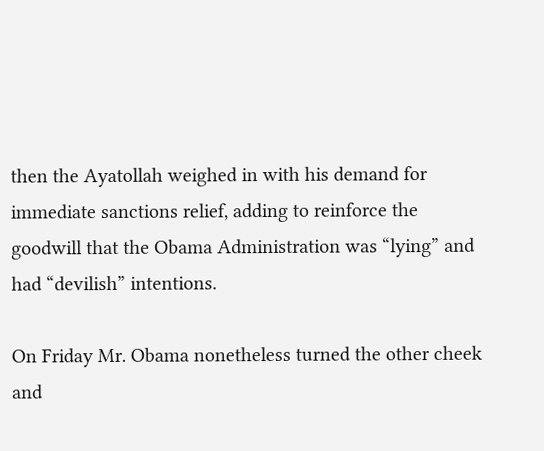then the Ayatollah weighed in with his demand for immediate sanctions relief, adding to reinforce the goodwill that the Obama Administration was “lying” and had “devilish” intentions.

On Friday Mr. Obama nonetheless turned the other cheek and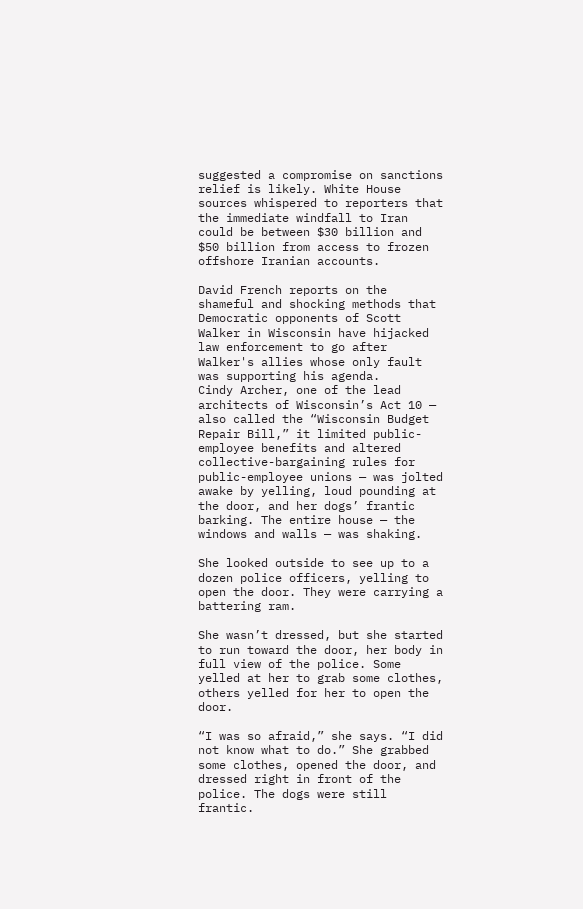suggested a compromise on sanctions relief is likely. White House sources whispered to reporters that the immediate windfall to Iran could be between $30 billion and $50 billion from access to frozen offshore Iranian accounts.

David French reports on the shameful and shocking methods that Democratic opponents of Scott Walker in Wisconsin have hijacked law enforcement to go after Walker's allies whose only fault was supporting his agenda.
Cindy Archer, one of the lead architects of Wisconsin’s Act 10 — also called the “Wisconsin Budget Repair Bill,” it limited public-employee benefits and altered collective-bargaining rules for public-employee unions — was jolted awake by yelling, loud pounding at the door, and her dogs’ frantic barking. The entire house — the windows and walls — was shaking.

She looked outside to see up to a dozen police officers, yelling to open the door. They were carrying a battering ram.

She wasn’t dressed, but she started to run toward the door, her body in full view of the police. Some yelled at her to grab some clothes, others yelled for her to open the door.

“I was so afraid,” she says. “I did not know what to do.” She grabbed some clothes, opened the door, and dressed right in front of the police. The dogs were still frantic.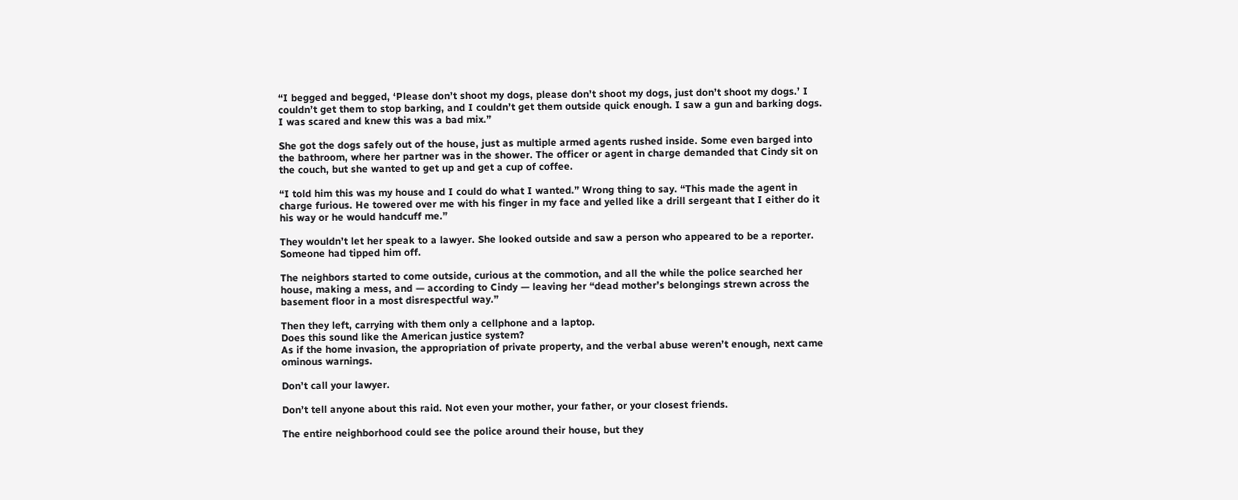“I begged and begged, ‘Please don’t shoot my dogs, please don’t shoot my dogs, just don’t shoot my dogs.’ I couldn’t get them to stop barking, and I couldn’t get them outside quick enough. I saw a gun and barking dogs. I was scared and knew this was a bad mix.”

She got the dogs safely out of the house, just as multiple armed agents rushed inside. Some even barged into the bathroom, where her partner was in the shower. The officer or agent in charge demanded that Cindy sit on the couch, but she wanted to get up and get a cup of coffee.

“I told him this was my house and I could do what I wanted.” Wrong thing to say. “This made the agent in charge furious. He towered over me with his finger in my face and yelled like a drill sergeant that I either do it his way or he would handcuff me.”

They wouldn’t let her speak to a lawyer. She looked outside and saw a person who appeared to be a reporter. Someone had tipped him off.

The neighbors started to come outside, curious at the commotion, and all the while the police searched her house, making a mess, and — according to Cindy — leaving her “dead mother’s belongings strewn across the basement floor in a most disrespectful way.”

Then they left, carrying with them only a cellphone and a laptop.
Does this sound like the American justice system?
As if the home invasion, the appropriation of private property, and the verbal abuse weren’t enough, next came ominous warnings.

Don’t call your lawyer.

Don’t tell anyone about this raid. Not even your mother, your father, or your closest friends.

The entire neighborhood could see the police around their house, but they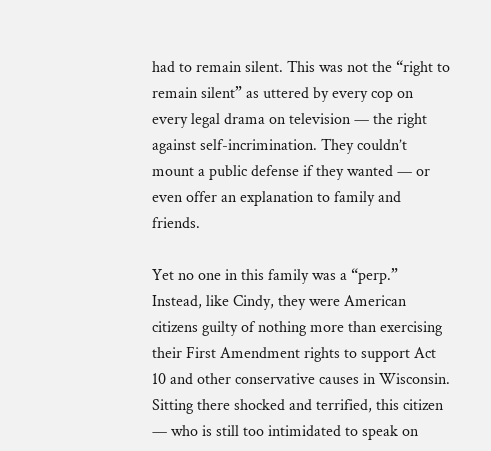had to remain silent. This was not the “right to remain silent” as uttered by every cop on every legal drama on television — the right against self-incrimination. They couldn’t mount a public defense if they wanted — or even offer an explanation to family and friends.

Yet no one in this family was a “perp.” Instead, like Cindy, they were American citizens guilty of nothing more than exercising their First Amendment rights to support Act 10 and other conservative causes in Wisconsin. Sitting there shocked and terrified, this citizen — who is still too intimidated to speak on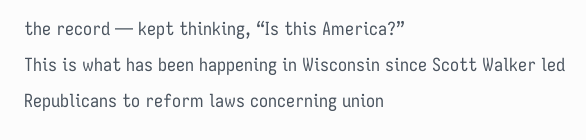the record — kept thinking, “Is this America?”
This is what has been happening in Wisconsin since Scott Walker led Republicans to reform laws concerning union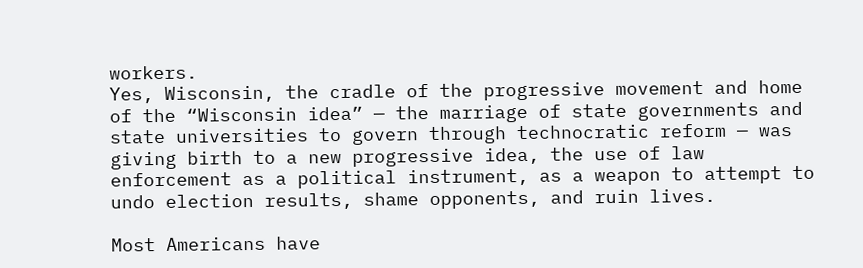workers.
Yes, Wisconsin, the cradle of the progressive movement and home of the “Wisconsin idea” — the marriage of state governments and state universities to govern through technocratic reform — was giving birth to a new progressive idea, the use of law enforcement as a political instrument, as a weapon to attempt to undo election results, shame opponents, and ruin lives.

Most Americans have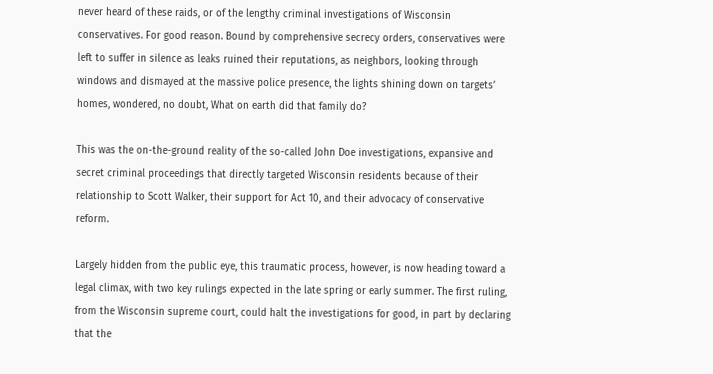never heard of these raids, or of the lengthy criminal investigations of Wisconsin conservatives. For good reason. Bound by comprehensive secrecy orders, conservatives were left to suffer in silence as leaks ruined their reputations, as neighbors, looking through windows and dismayed at the massive police presence, the lights shining down on targets’ homes, wondered, no doubt, What on earth did that family do?

This was the on-the-ground reality of the so-called John Doe investigations, expansive and secret criminal proceedings that directly targeted Wisconsin residents because of their relationship to Scott Walker, their support for Act 10, and their advocacy of conservative reform.

Largely hidden from the public eye, this traumatic process, however, is now heading toward a legal climax, with two key rulings expected in the late spring or early summer. The first ruling, from the Wisconsin supreme court, could halt the investigations for good, in part by declaring that the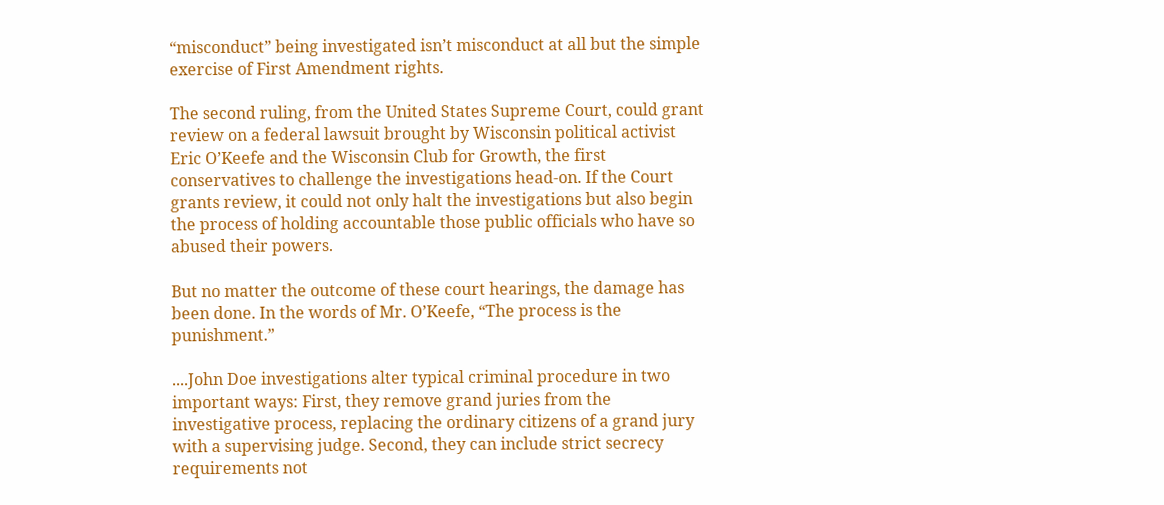“misconduct” being investigated isn’t misconduct at all but the simple exercise of First Amendment rights.

The second ruling, from the United States Supreme Court, could grant review on a federal lawsuit brought by Wisconsin political activist Eric O’Keefe and the Wisconsin Club for Growth, the first conservatives to challenge the investigations head-on. If the Court grants review, it could not only halt the investigations but also begin the process of holding accountable those public officials who have so abused their powers.

But no matter the outcome of these court hearings, the damage has been done. In the words of Mr. O’Keefe, “The process is the punishment.”

....John Doe investigations alter typical criminal procedure in two important ways: First, they remove grand juries from the investigative process, replacing the ordinary citizens of a grand jury with a supervising judge. Second, they can include strict secrecy requirements not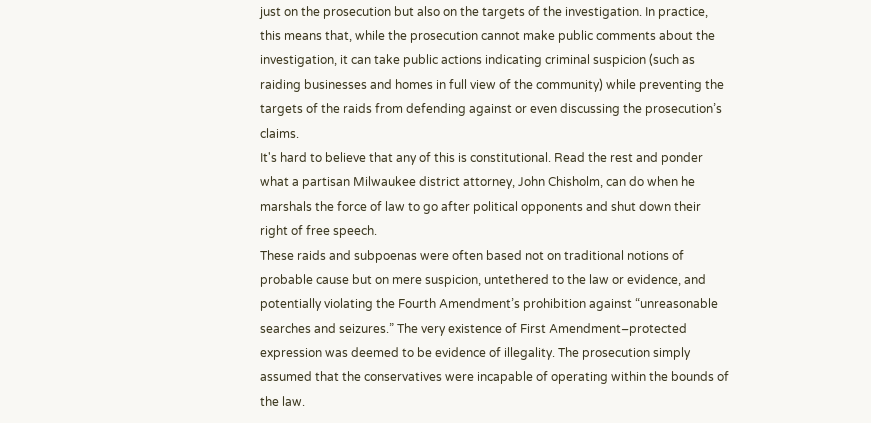just on the prosecution but also on the targets of the investigation. In practice, this means that, while the prosecution cannot make public comments about the investigation, it can take public actions indicating criminal suspicion (such as raiding businesses and homes in full view of the community) while preventing the targets of the raids from defending against or even discussing the prosecution’s claims.
It's hard to believe that any of this is constitutional. Read the rest and ponder what a partisan Milwaukee district attorney, John Chisholm, can do when he marshals the force of law to go after political opponents and shut down their right of free speech.
These raids and subpoenas were often based not on traditional notions of probable cause but on mere suspicion, untethered to the law or evidence, and potentially violating the Fourth Amendment’s prohibition against “unreasonable searches and seizures.” The very existence of First Amendment–protected expression was deemed to be evidence of illegality. The prosecution simply assumed that the conservatives were incapable of operating within the bounds of the law.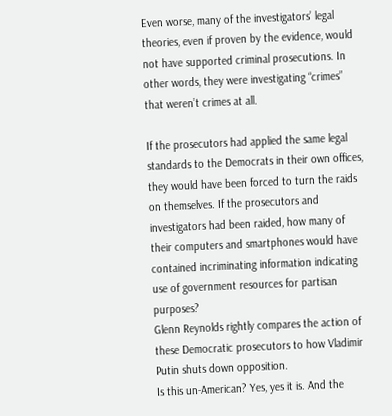Even worse, many of the investigators’ legal theories, even if proven by the evidence, would not have supported criminal prosecutions. In other words, they were investigating “crimes” that weren’t crimes at all.

If the prosecutors had applied the same legal standards to the Democrats in their own offices, they would have been forced to turn the raids on themselves. If the prosecutors and investigators had been raided, how many of their computers and smartphones would have contained incriminating information indicating use of government resources for partisan purposes?
Glenn Reynolds rightly compares the action of these Democratic prosecutors to how Vladimir Putin shuts down opposition.
Is this un-American? Yes, yes it is. And the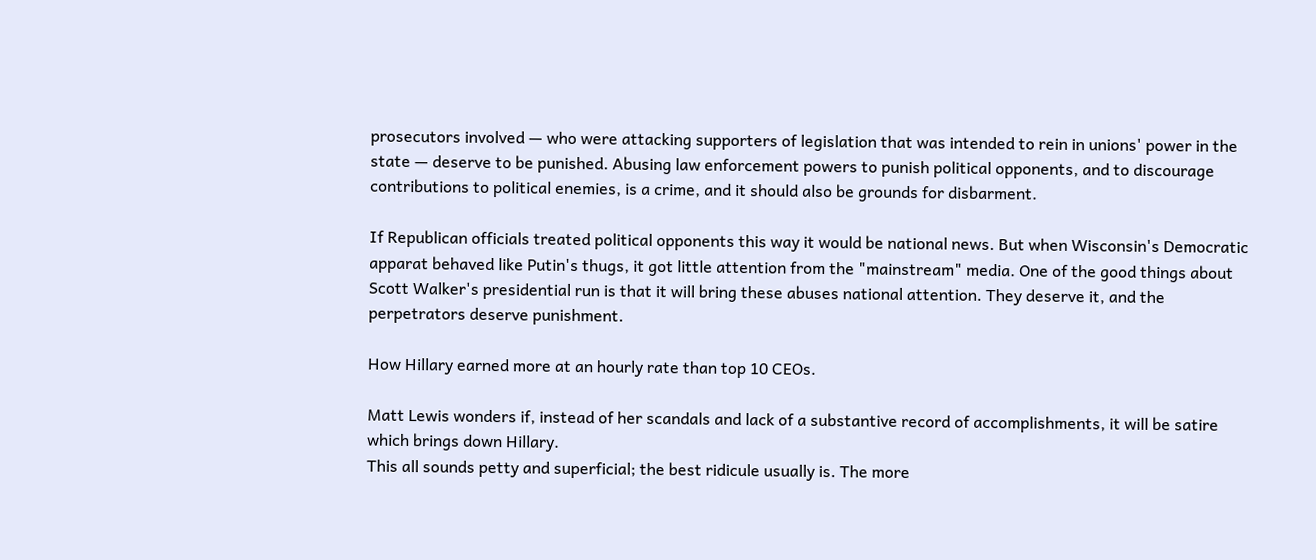prosecutors involved — who were attacking supporters of legislation that was intended to rein in unions' power in the state — deserve to be punished. Abusing law enforcement powers to punish political opponents, and to discourage contributions to political enemies, is a crime, and it should also be grounds for disbarment.

If Republican officials treated political opponents this way it would be national news. But when Wisconsin's Democratic apparat behaved like Putin's thugs, it got little attention from the "mainstream" media. One of the good things about Scott Walker's presidential run is that it will bring these abuses national attention. They deserve it, and the perpetrators deserve punishment.

How Hillary earned more at an hourly rate than top 10 CEOs.

Matt Lewis wonders if, instead of her scandals and lack of a substantive record of accomplishments, it will be satire which brings down Hillary.
This all sounds petty and superficial; the best ridicule usually is. The more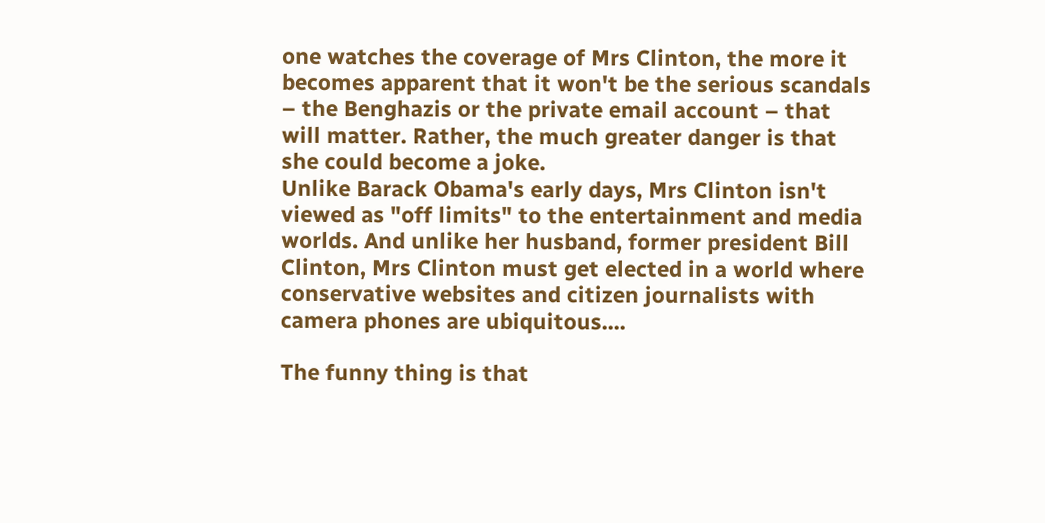one watches the coverage of Mrs Clinton, the more it becomes apparent that it won't be the serious scandals – the Benghazis or the private email account – that will matter. Rather, the much greater danger is that she could become a joke.
Unlike Barack Obama's early days, Mrs Clinton isn't viewed as "off limits" to the entertainment and media worlds. And unlike her husband, former president Bill Clinton, Mrs Clinton must get elected in a world where conservative websites and citizen journalists with camera phones are ubiquitous....

The funny thing is that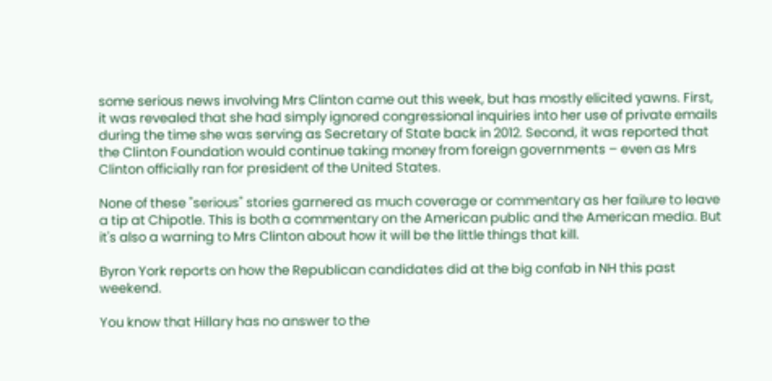some serious news involving Mrs Clinton came out this week, but has mostly elicited yawns. First, it was revealed that she had simply ignored congressional inquiries into her use of private emails during the time she was serving as Secretary of State back in 2012. Second, it was reported that the Clinton Foundation would continue taking money from foreign governments – even as Mrs Clinton officially ran for president of the United States.

None of these "serious" stories garnered as much coverage or commentary as her failure to leave a tip at Chipotle. This is both a commentary on the American public and the American media. But it's also a warning to Mrs Clinton about how it will be the little things that kill.

Byron York reports on how the Republican candidates did at the big confab in NH this past weekend.

You know that Hillary has no answer to the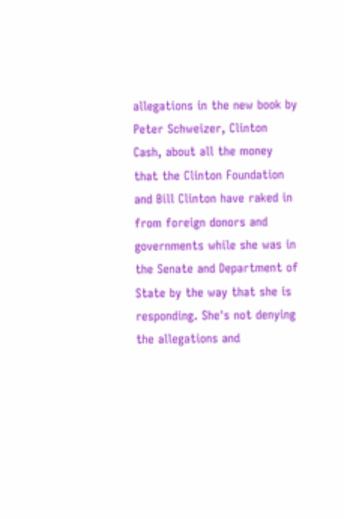allegations in the new book by Peter Schweizer, Clinton Cash, about all the money that the Clinton Foundation and Bill Clinton have raked in from foreign donors and governments while she was in the Senate and Department of State by the way that she is responding. She's not denying the allegations and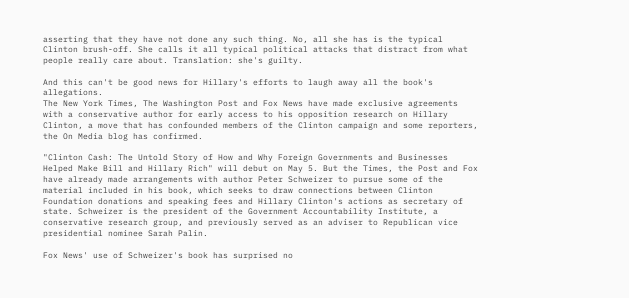asserting that they have not done any such thing. No, all she has is the typical Clinton brush-off. She calls it all typical political attacks that distract from what people really care about. Translation: she's guilty.

And this can't be good news for Hillary's efforts to laugh away all the book's allegations.
The New York Times, The Washington Post and Fox News have made exclusive agreements with a conservative author for early access to his opposition research on Hillary Clinton, a move that has confounded members of the Clinton campaign and some reporters, the On Media blog has confirmed.

"Clinton Cash: The Untold Story of How and Why Foreign Governments and Businesses Helped Make Bill and Hillary Rich" will debut on May 5. But the Times, the Post and Fox have already made arrangements with author Peter Schweizer to pursue some of the material included in his book, which seeks to draw connections between Clinton Foundation donations and speaking fees and Hillary Clinton's actions as secretary of state. Schweizer is the president of the Government Accountability Institute, a conservative research group, and previously served as an adviser to Republican vice presidential nominee Sarah Palin.

Fox News' use of Schweizer's book has surprised no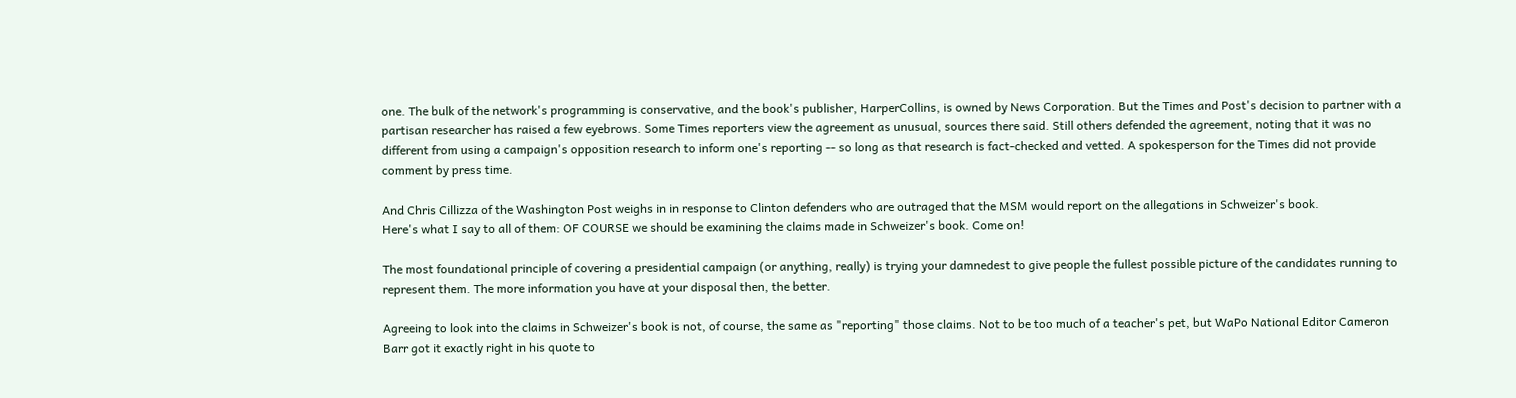one. The bulk of the network's programming is conservative, and the book's publisher, HarperCollins, is owned by News Corporation. But the Times and Post's decision to partner with a partisan researcher has raised a few eyebrows. Some Times reporters view the agreement as unusual, sources there said. Still others defended the agreement, noting that it was no different from using a campaign's opposition research to inform one's reporting -- so long as that research is fact-checked and vetted. A spokesperson for the Times did not provide comment by press time.

And Chris Cillizza of the Washington Post weighs in in response to Clinton defenders who are outraged that the MSM would report on the allegations in Schweizer's book.
Here's what I say to all of them: OF COURSE we should be examining the claims made in Schweizer's book. Come on!

The most foundational principle of covering a presidential campaign (or anything, really) is trying your damnedest to give people the fullest possible picture of the candidates running to represent them. The more information you have at your disposal then, the better.

Agreeing to look into the claims in Schweizer's book is not, of course, the same as "reporting" those claims. Not to be too much of a teacher's pet, but WaPo National Editor Cameron Barr got it exactly right in his quote to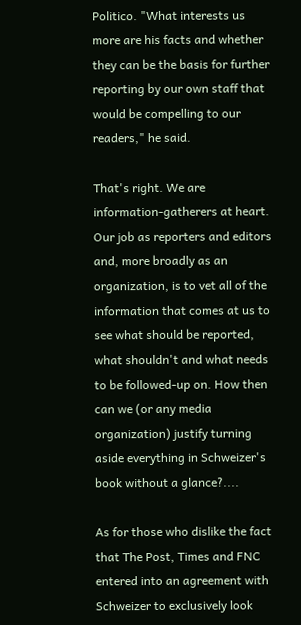Politico. "What interests us more are his facts and whether they can be the basis for further reporting by our own staff that would be compelling to our readers," he said.

That's right. We are information-gatherers at heart. Our job as reporters and editors and, more broadly as an organization, is to vet all of the information that comes at us to see what should be reported, what shouldn't and what needs to be followed-up on. How then can we (or any media organization) justify turning aside everything in Schweizer's book without a glance?....

As for those who dislike the fact that The Post, Times and FNC entered into an agreement with Schweizer to exclusively look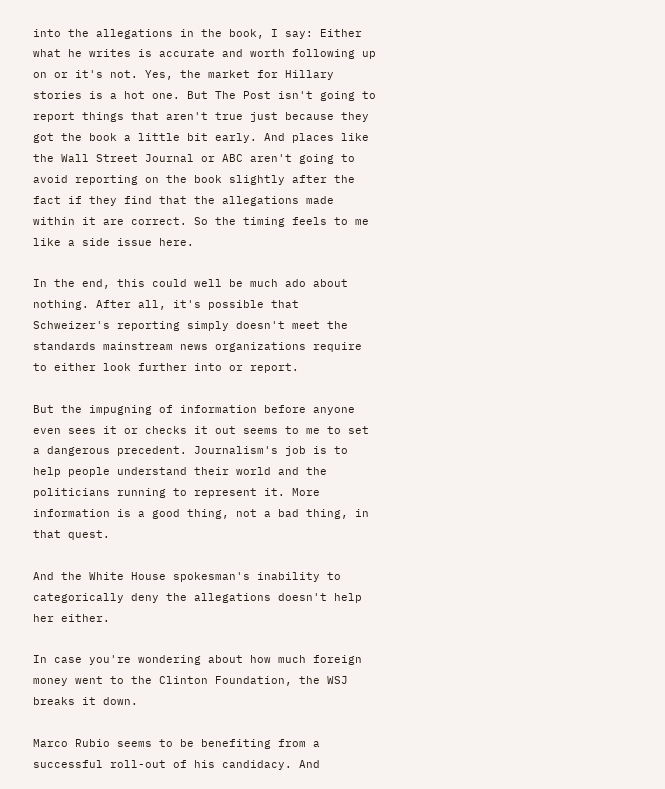into the allegations in the book, I say: Either what he writes is accurate and worth following up on or it's not. Yes, the market for Hillary stories is a hot one. But The Post isn't going to report things that aren't true just because they got the book a little bit early. And places like the Wall Street Journal or ABC aren't going to avoid reporting on the book slightly after the fact if they find that the allegations made within it are correct. So the timing feels to me like a side issue here.

In the end, this could well be much ado about nothing. After all, it's possible that Schweizer's reporting simply doesn't meet the standards mainstream news organizations require to either look further into or report.

But the impugning of information before anyone even sees it or checks it out seems to me to set a dangerous precedent. Journalism's job is to help people understand their world and the politicians running to represent it. More information is a good thing, not a bad thing, in that quest.

And the White House spokesman's inability to categorically deny the allegations doesn't help her either.

In case you're wondering about how much foreign money went to the Clinton Foundation, the WSJ breaks it down.

Marco Rubio seems to be benefiting from a successful roll-out of his candidacy. And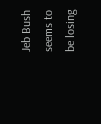Jeb Bush seems to be losing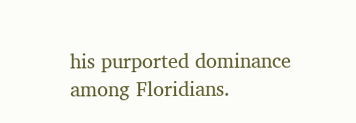his purported dominance among Floridians.